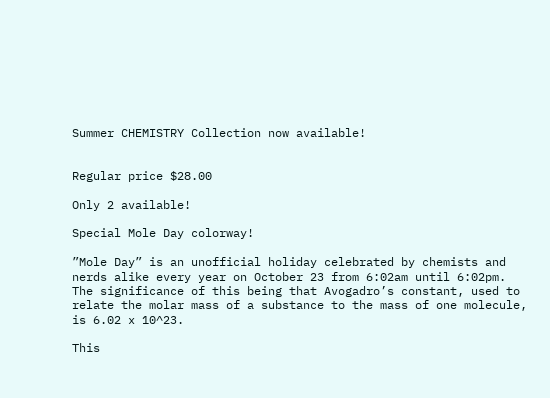Summer CHEMISTRY Collection now available!


Regular price $28.00

Only 2 available!

Special Mole Day colorway!

”Mole Day” is an unofficial holiday celebrated by chemists and nerds alike every year on October 23 from 6:02am until 6:02pm. The significance of this being that Avogadro’s constant, used to relate the molar mass of a substance to the mass of one molecule, is 6.02 x 10^23.

This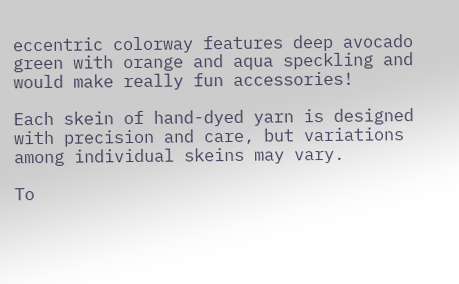eccentric colorway features deep avocado green with orange and aqua speckling and would make really fun accessories!

Each skein of hand-dyed yarn is designed with precision and care, but variations among individual skeins may vary.

To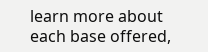learn more about each base offered,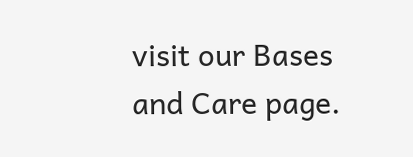visit our Bases and Care page.